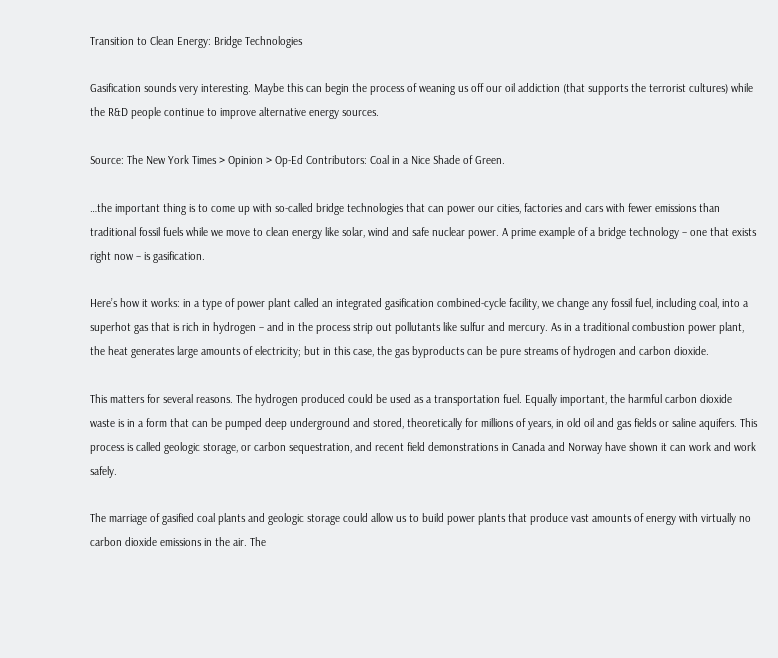Transition to Clean Energy: Bridge Technologies

Gasification sounds very interesting. Maybe this can begin the process of weaning us off our oil addiction (that supports the terrorist cultures) while the R&D people continue to improve alternative energy sources.

Source: The New York Times > Opinion > Op-Ed Contributors: Coal in a Nice Shade of Green.

…the important thing is to come up with so-called bridge technologies that can power our cities, factories and cars with fewer emissions than traditional fossil fuels while we move to clean energy like solar, wind and safe nuclear power. A prime example of a bridge technology – one that exists right now – is gasification.

Here’s how it works: in a type of power plant called an integrated gasification combined-cycle facility, we change any fossil fuel, including coal, into a superhot gas that is rich in hydrogen – and in the process strip out pollutants like sulfur and mercury. As in a traditional combustion power plant, the heat generates large amounts of electricity; but in this case, the gas byproducts can be pure streams of hydrogen and carbon dioxide.

This matters for several reasons. The hydrogen produced could be used as a transportation fuel. Equally important, the harmful carbon dioxide waste is in a form that can be pumped deep underground and stored, theoretically for millions of years, in old oil and gas fields or saline aquifers. This process is called geologic storage, or carbon sequestration, and recent field demonstrations in Canada and Norway have shown it can work and work safely.

The marriage of gasified coal plants and geologic storage could allow us to build power plants that produce vast amounts of energy with virtually no carbon dioxide emissions in the air. The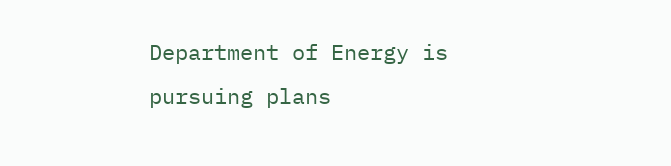Department of Energy is pursuing plans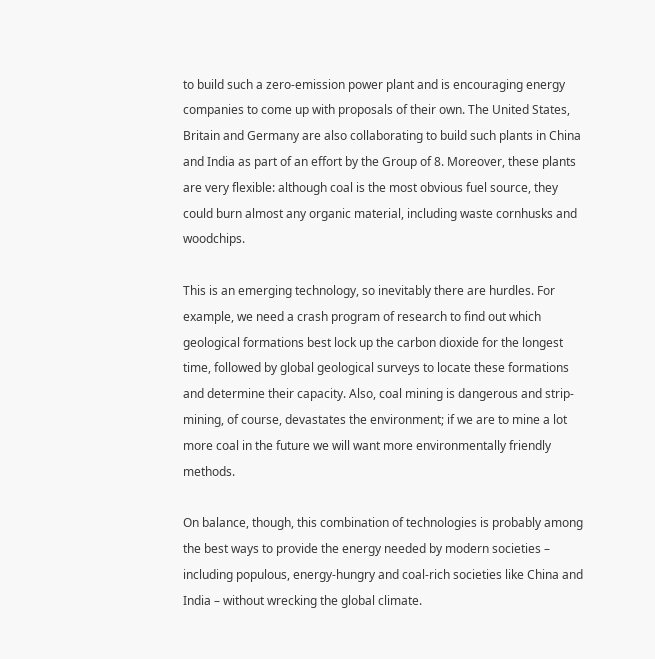to build such a zero-emission power plant and is encouraging energy companies to come up with proposals of their own. The United States, Britain and Germany are also collaborating to build such plants in China and India as part of an effort by the Group of 8. Moreover, these plants are very flexible: although coal is the most obvious fuel source, they could burn almost any organic material, including waste cornhusks and woodchips.

This is an emerging technology, so inevitably there are hurdles. For example, we need a crash program of research to find out which geological formations best lock up the carbon dioxide for the longest time, followed by global geological surveys to locate these formations and determine their capacity. Also, coal mining is dangerous and strip-mining, of course, devastates the environment; if we are to mine a lot more coal in the future we will want more environmentally friendly methods.

On balance, though, this combination of technologies is probably among the best ways to provide the energy needed by modern societies – including populous, energy-hungry and coal-rich societies like China and India – without wrecking the global climate.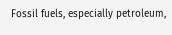Fossil fuels, especially petroleum,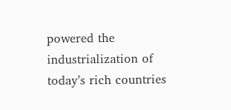powered the industrialization of today’s rich countries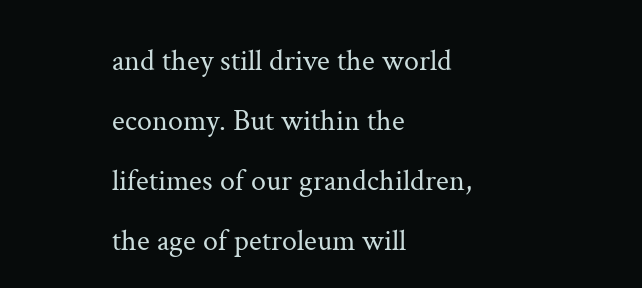and they still drive the world economy. But within the lifetimes of our grandchildren, the age of petroleum will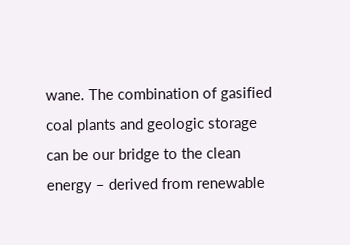wane. The combination of gasified coal plants and geologic storage can be our bridge to the clean energy – derived from renewable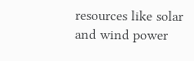resources like solar and wind power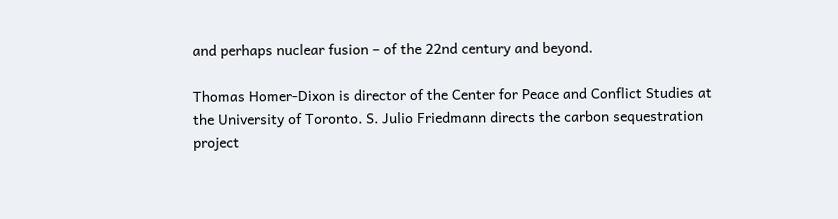and perhaps nuclear fusion – of the 22nd century and beyond.

Thomas Homer-Dixon is director of the Center for Peace and Conflict Studies at the University of Toronto. S. Julio Friedmann directs the carbon sequestration project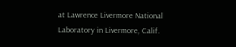at Lawrence Livermore National Laboratory in Livermore, Calif.